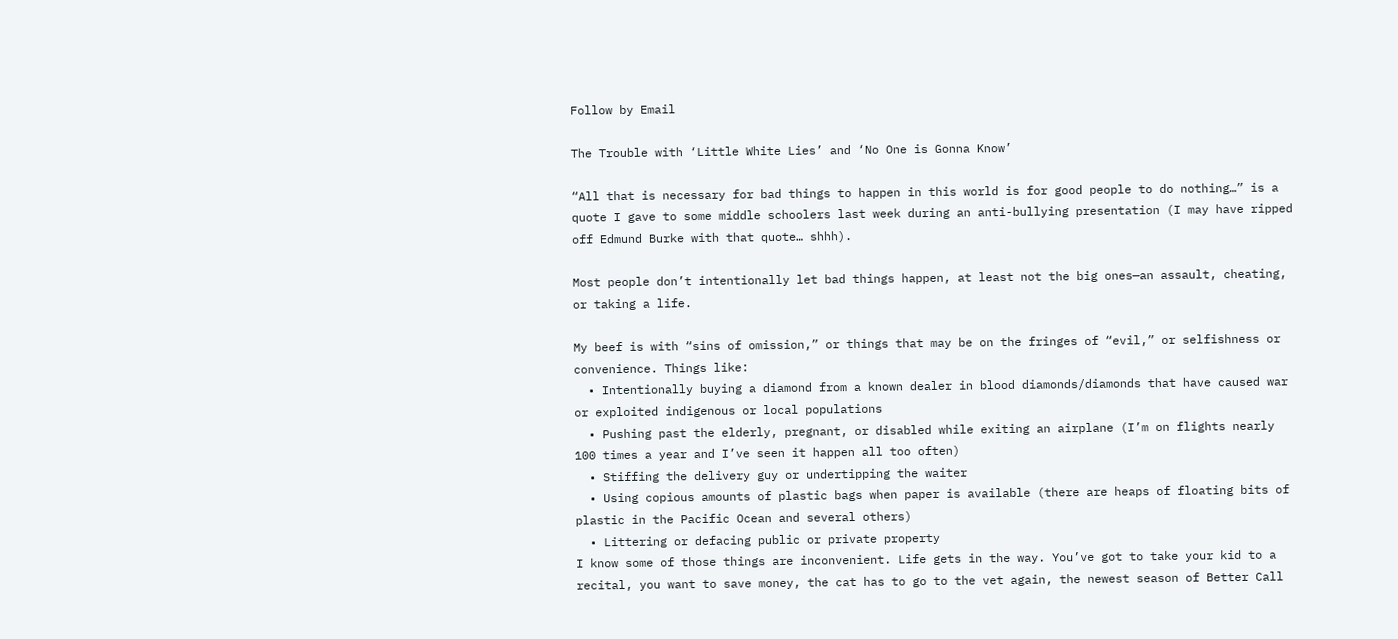Follow by Email

The Trouble with ‘Little White Lies’ and ‘No One is Gonna Know’

“All that is necessary for bad things to happen in this world is for good people to do nothing…” is a quote I gave to some middle schoolers last week during an anti-bullying presentation (I may have ripped off Edmund Burke with that quote… shhh).

Most people don’t intentionally let bad things happen, at least not the big ones—an assault, cheating, or taking a life.

My beef is with “sins of omission,” or things that may be on the fringes of “evil,” or selfishness or convenience. Things like:
  • Intentionally buying a diamond from a known dealer in blood diamonds/diamonds that have caused war or exploited indigenous or local populations
  • Pushing past the elderly, pregnant, or disabled while exiting an airplane (I’m on flights nearly 100 times a year and I’ve seen it happen all too often)
  • Stiffing the delivery guy or undertipping the waiter
  • Using copious amounts of plastic bags when paper is available (there are heaps of floating bits of plastic in the Pacific Ocean and several others)
  • Littering or defacing public or private property
I know some of those things are inconvenient. Life gets in the way. You’ve got to take your kid to a recital, you want to save money, the cat has to go to the vet again, the newest season of Better Call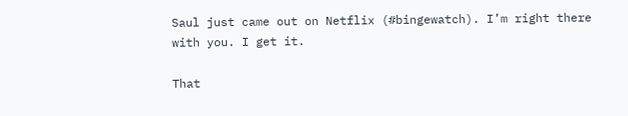Saul just came out on Netflix (#bingewatch). I’m right there with you. I get it.

That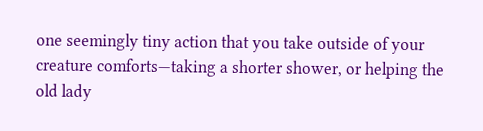one seemingly tiny action that you take outside of your creature comforts—taking a shorter shower, or helping the old lady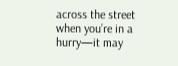across the street when you’re in a hurry—it may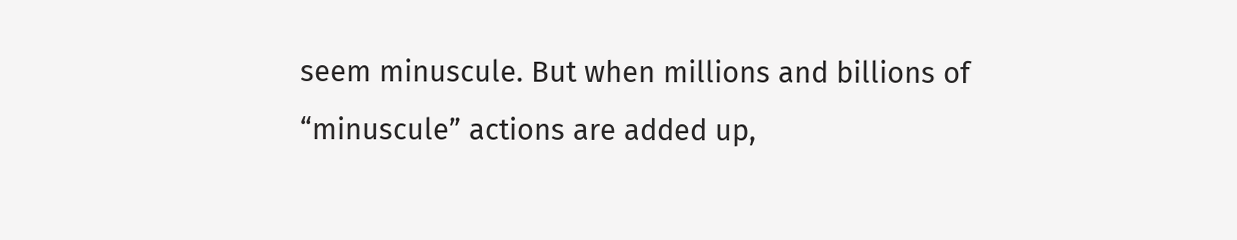seem minuscule. But when millions and billions of “minuscule” actions are added up,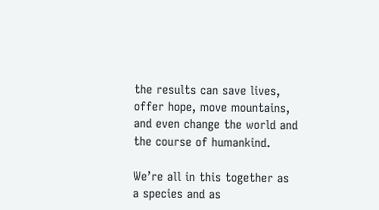the results can save lives, offer hope, move mountains, and even change the world and the course of humankind.

We’re all in this together as a species and as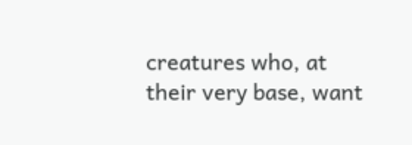creatures who, at their very base, want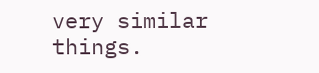very similar things.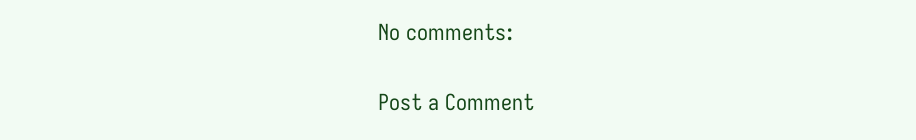No comments:

Post a Comment